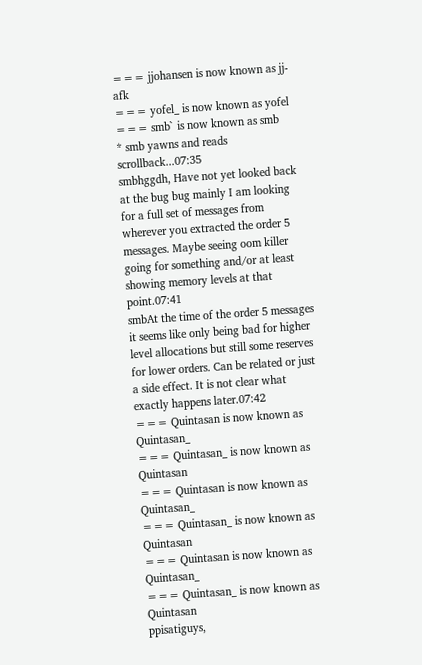=== jjohansen is now known as jj-afk
=== yofel_ is now known as yofel
=== smb` is now known as smb
* smb yawns and reads scrollback...07:35
smbhggdh, Have not yet looked back at the bug bug mainly I am looking for a full set of messages from wherever you extracted the order 5 messages. Maybe seeing oom killer going for something and/or at least showing memory levels at that point.07:41
smbAt the time of the order 5 messages it seems like only being bad for higher level allocations but still some reserves for lower orders. Can be related or just a side effect. It is not clear what exactly happens later.07:42
=== Quintasan is now known as Quintasan_
=== Quintasan_ is now known as Quintasan
=== Quintasan is now known as Quintasan_
=== Quintasan_ is now known as Quintasan
=== Quintasan is now known as Quintasan_
=== Quintasan_ is now known as Quintasan
ppisatiguys,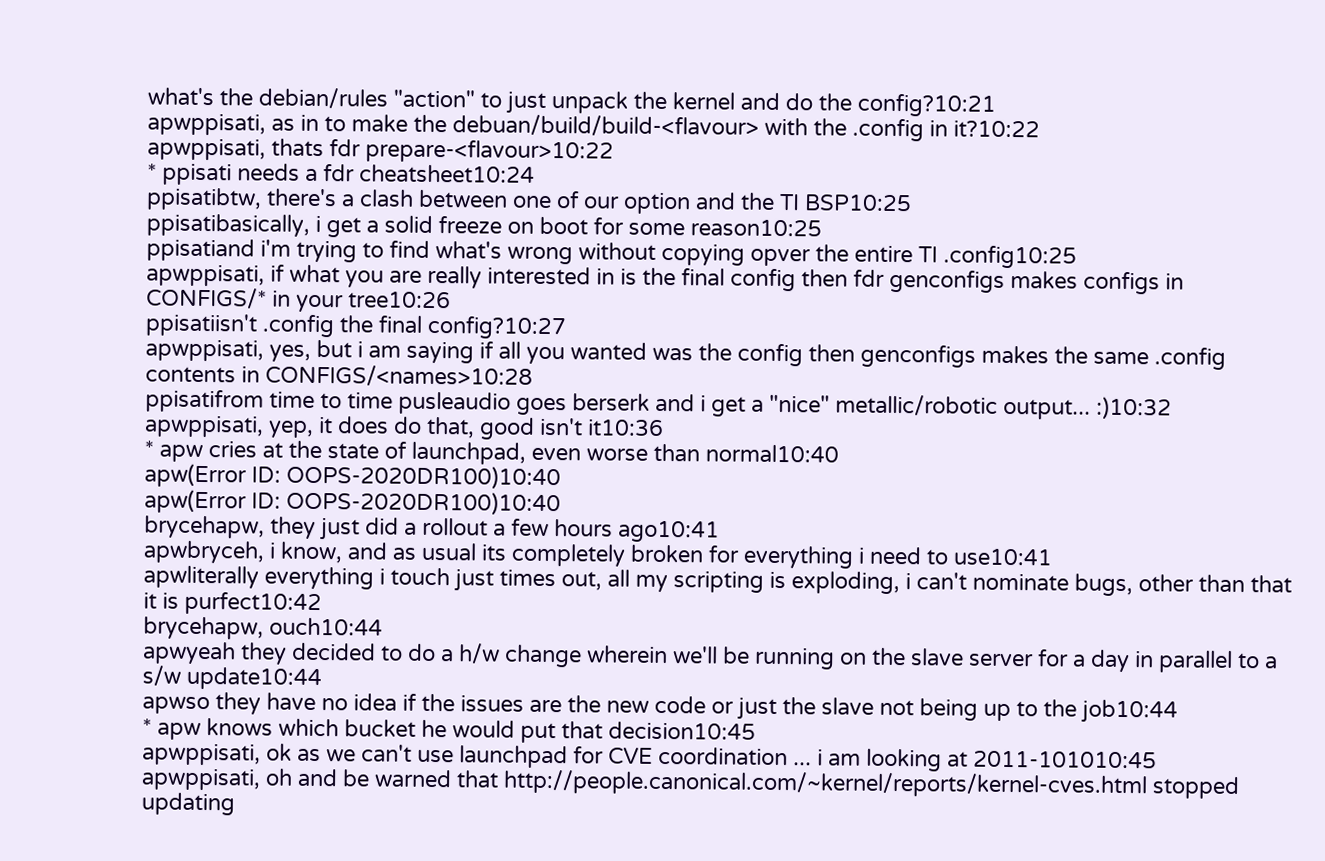what's the debian/rules "action" to just unpack the kernel and do the config?10:21
apwppisati, as in to make the debuan/build/build-<flavour> with the .config in it?10:22
apwppisati, thats fdr prepare-<flavour>10:22
* ppisati needs a fdr cheatsheet10:24
ppisatibtw, there's a clash between one of our option and the TI BSP10:25
ppisatibasically, i get a solid freeze on boot for some reason10:25
ppisatiand i'm trying to find what's wrong without copying opver the entire TI .config10:25
apwppisati, if what you are really interested in is the final config then fdr genconfigs makes configs in CONFIGS/* in your tree10:26
ppisatiisn't .config the final config?10:27
apwppisati, yes, but i am saying if all you wanted was the config then genconfigs makes the same .config contents in CONFIGS/<names>10:28
ppisatifrom time to time pusleaudio goes berserk and i get a "nice" metallic/robotic output... :)10:32
apwppisati, yep, it does do that, good isn't it10:36
* apw cries at the state of launchpad, even worse than normal10:40
apw(Error ID: OOPS-2020DR100)10:40
apw(Error ID: OOPS-2020DR100)10:40
brycehapw, they just did a rollout a few hours ago10:41
apwbryceh, i know, and as usual its completely broken for everything i need to use10:41
apwliterally everything i touch just times out, all my scripting is exploding, i can't nominate bugs, other than that it is purfect10:42
brycehapw, ouch10:44
apwyeah they decided to do a h/w change wherein we'll be running on the slave server for a day in parallel to a s/w update10:44
apwso they have no idea if the issues are the new code or just the slave not being up to the job10:44
* apw knows which bucket he would put that decision10:45
apwppisati, ok as we can't use launchpad for CVE coordination ... i am looking at 2011-101010:45
apwppisati, oh and be warned that http://people.canonical.com/~kernel/reports/kernel-cves.html stopped updating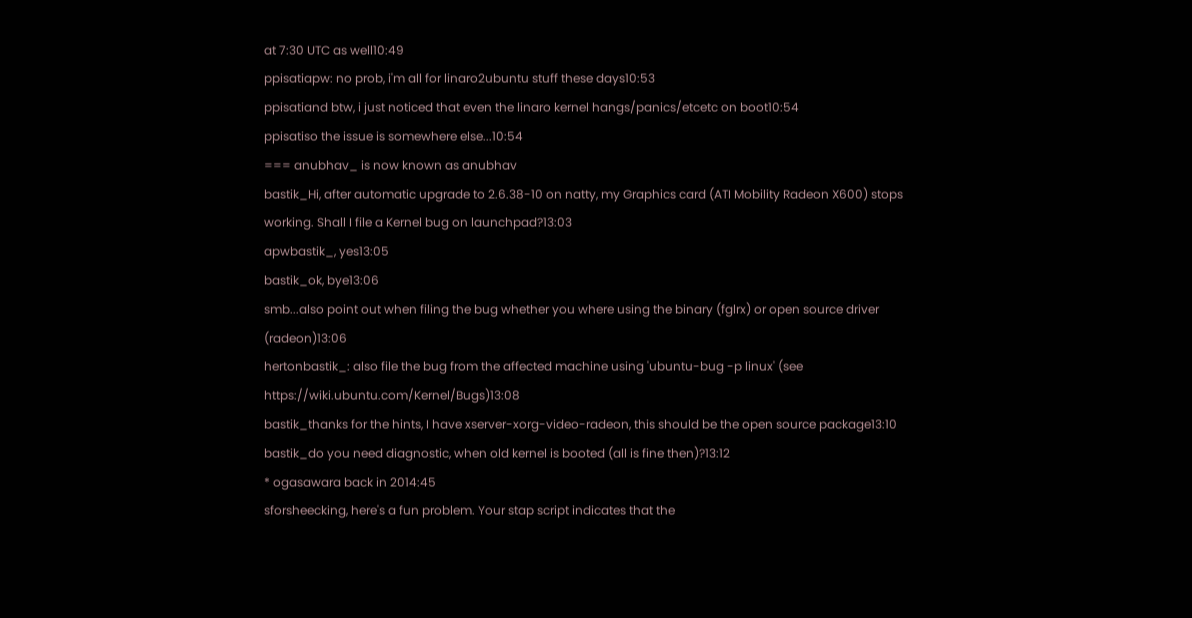at 7:30 UTC as well10:49
ppisatiapw: no prob, i'm all for linaro2ubuntu stuff these days10:53
ppisatiand btw, i just noticed that even the linaro kernel hangs/panics/etcetc on boot10:54
ppisatiso the issue is somewhere else...10:54
=== anubhav_ is now known as anubhav
bastik_Hi, after automatic upgrade to 2.6.38-10 on natty, my Graphics card (ATI Mobility Radeon X600) stops working. Shall I file a Kernel bug on launchpad?13:03
apwbastik_, yes13:05
bastik_ok, bye13:06
smb...also point out when filing the bug whether you where using the binary (fglrx) or open source driver (radeon)13:06
hertonbastik_: also file the bug from the affected machine using 'ubuntu-bug -p linux' (see https://wiki.ubuntu.com/Kernel/Bugs)13:08
bastik_thanks for the hints, I have xserver-xorg-video-radeon, this should be the open source package13:10
bastik_do you need diagnostic, when old kernel is booted (all is fine then)?13:12
* ogasawara back in 2014:45
sforsheecking, here's a fun problem. Your stap script indicates that the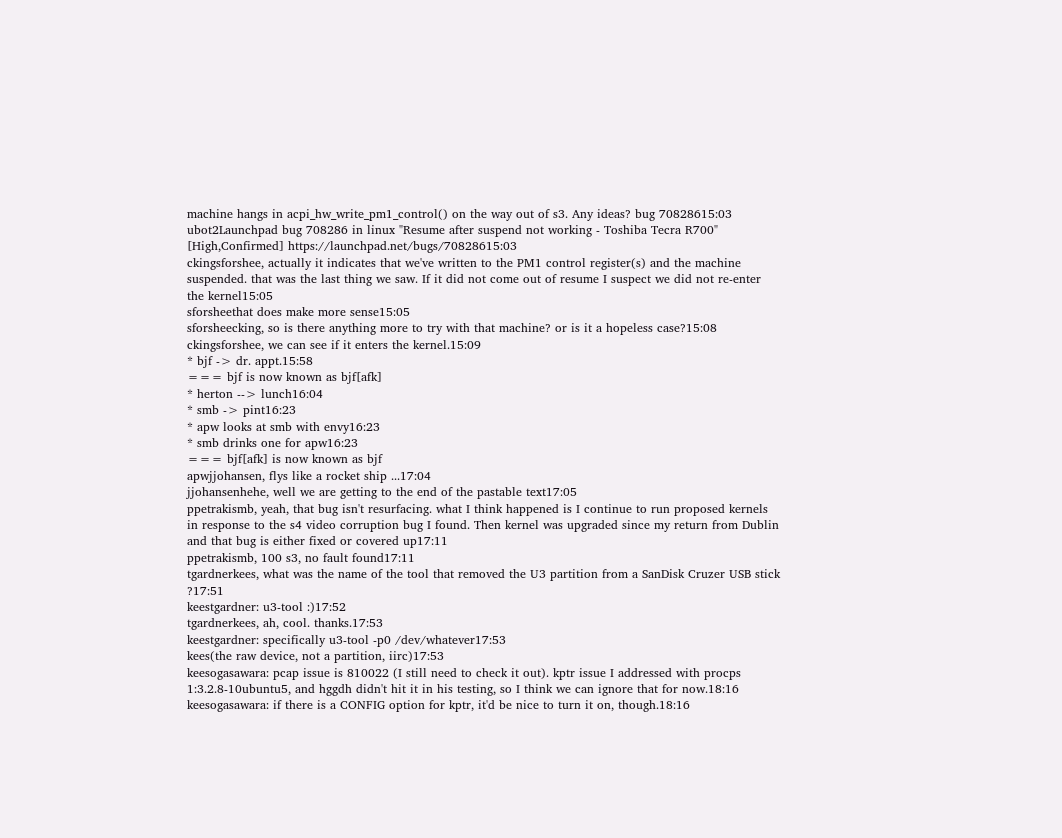machine hangs in acpi_hw_write_pm1_control() on the way out of s3. Any ideas? bug 70828615:03
ubot2Launchpad bug 708286 in linux "Resume after suspend not working - Toshiba Tecra R700" [High,Confirmed] https://launchpad.net/bugs/70828615:03
ckingsforshee, actually it indicates that we've written to the PM1 control register(s) and the machine suspended. that was the last thing we saw. If it did not come out of resume I suspect we did not re-enter the kernel15:05
sforsheethat does make more sense15:05
sforsheecking, so is there anything more to try with that machine? or is it a hopeless case?15:08
ckingsforshee, we can see if it enters the kernel.15:09
* bjf -> dr. appt.15:58
=== bjf is now known as bjf[afk]
* herton --> lunch16:04
* smb -> pint16:23
* apw looks at smb with envy16:23
* smb drinks one for apw16:23
=== bjf[afk] is now known as bjf
apwjjohansen, flys like a rocket ship ...17:04
jjohansenhehe, well we are getting to the end of the pastable text17:05
ppetrakismb, yeah, that bug isn't resurfacing. what I think happened is I continue to run proposed kernels  in response to the s4 video corruption bug I found. Then kernel was upgraded since my return from Dublin and that bug is either fixed or covered up17:11
ppetrakismb, 100 s3, no fault found17:11
tgardnerkees, what was the name of the tool that removed the U3 partition from a SanDisk Cruzer USB stick ?17:51
keestgardner: u3-tool :)17:52
tgardnerkees, ah, cool. thanks.17:53
keestgardner: specifically u3-tool -p0 /dev/whatever17:53
kees(the raw device, not a partition, iirc)17:53
keesogasawara: pcap issue is 810022 (I still need to check it out). kptr issue I addressed with procps 1:3.2.8-10ubuntu5, and hggdh didn't hit it in his testing, so I think we can ignore that for now.18:16
keesogasawara: if there is a CONFIG option for kptr, it'd be nice to turn it on, though.18:16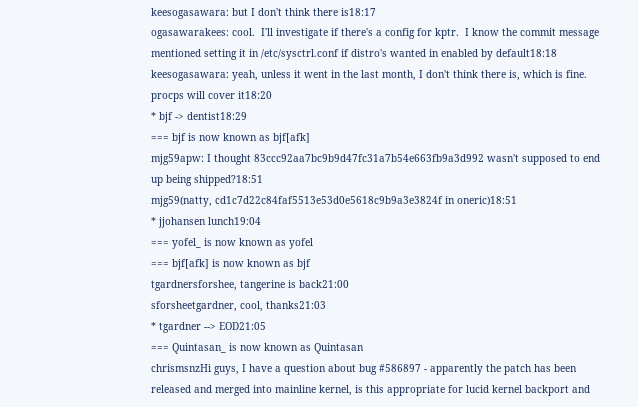keesogasawara: but I don't think there is18:17
ogasawarakees: cool.  I'll investigate if there's a config for kptr.  I know the commit message mentioned setting it in /etc/sysctrl.conf if distro's wanted in enabled by default18:18
keesogasawara: yeah, unless it went in the last month, I don't think there is, which is fine. procps will cover it18:20
* bjf -> dentist18:29
=== bjf is now known as bjf[afk]
mjg59apw: I thought 83ccc92aa7bc9b9d47fc31a7b54e663fb9a3d992 wasn't supposed to end up being shipped?18:51
mjg59(natty, cd1c7d22c84faf5513e53d0e5618c9b9a3e3824f in oneric)18:51
* jjohansen lunch19:04
=== yofel_ is now known as yofel
=== bjf[afk] is now known as bjf
tgardnersforshee, tangerine is back21:00
sforsheetgardner, cool, thanks21:03
* tgardner --> EOD21:05
=== Quintasan_ is now known as Quintasan
chrismsnzHi guys, I have a question about bug #586897 - apparently the patch has been released and merged into mainline kernel, is this appropriate for lucid kernel backport and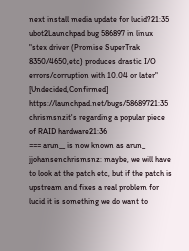next install media update for lucid?21:35
ubot2Launchpad bug 586897 in linux "stex driver (Promise SuperTrak 8350/4650,etc) produces drastic I/O errors/corruption with 10.04 or later" [Undecided,Confirmed] https://launchpad.net/bugs/58689721:35
chrismsnzit's regarding a popular piece of RAID hardware21:36
=== arun__ is now known as arun_
jjohansenchrismsnz: maybe, we will have to look at the patch etc, but if the patch is upstream and fixes a real problem for lucid it is something we do want to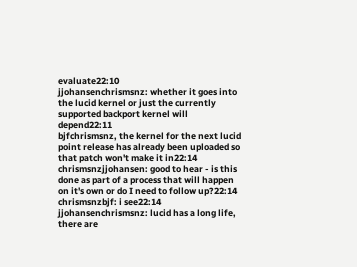evaluate22:10
jjohansenchrismsnz: whether it goes into the lucid kernel or just the currently supported backport kernel will depend22:11
bjfchrismsnz, the kernel for the next lucid point release has already been uploaded so that patch won't make it in22:14
chrismsnzjjohansen: good to hear - is this done as part of a process that will happen on it's own or do I need to follow up?22:14
chrismsnzbjf: i see22:14
jjohansenchrismsnz: lucid has a long life, there are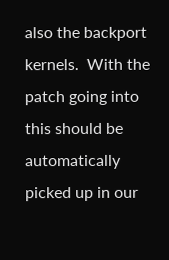also the backport kernels.  With the patch going into this should be automatically picked up in our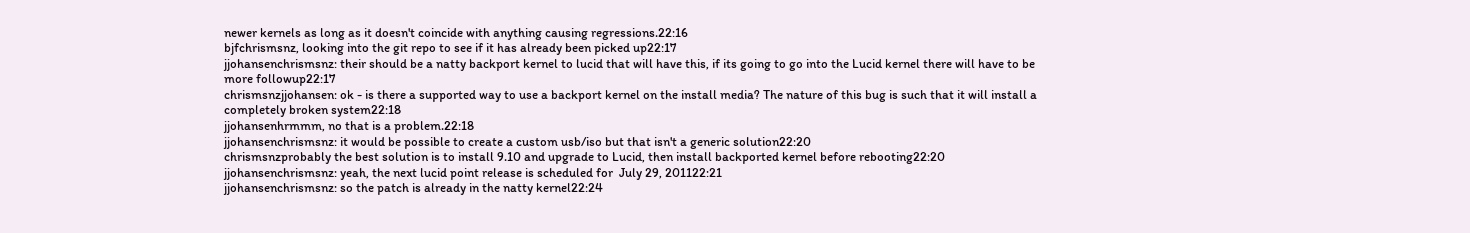newer kernels as long as it doesn't coincide with anything causing regressions.22:16
bjfchrismsnz, looking into the git repo to see if it has already been picked up22:17
jjohansenchrismsnz: their should be a natty backport kernel to lucid that will have this, if its going to go into the Lucid kernel there will have to be more followup22:17
chrismsnzjjohansen: ok - is there a supported way to use a backport kernel on the install media? The nature of this bug is such that it will install a completely broken system22:18
jjohansenhrmmm, no that is a problem.22:18
jjohansenchrismsnz: it would be possible to create a custom usb/iso but that isn't a generic solution22:20
chrismsnzprobably the best solution is to install 9.10 and upgrade to Lucid, then install backported kernel before rebooting22:20
jjohansenchrismsnz: yeah, the next lucid point release is scheduled for  July 29, 201122:21
jjohansenchrismsnz: so the patch is already in the natty kernel22:24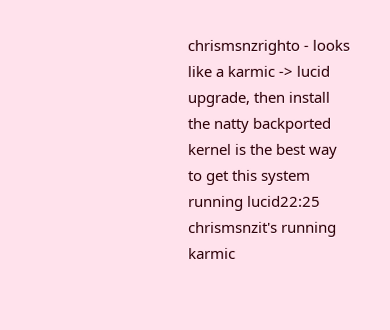chrismsnzrighto - looks like a karmic -> lucid upgrade, then install the natty backported kernel is the best way to get this system running lucid22:25
chrismsnzit's running karmic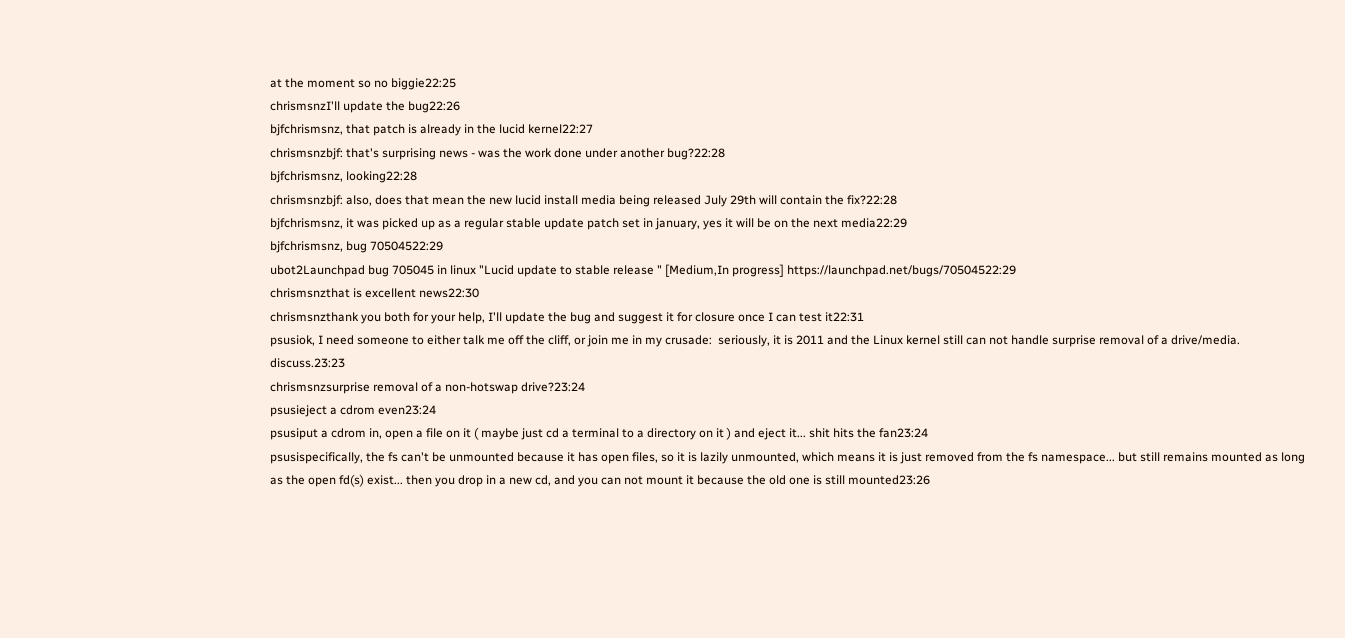at the moment so no biggie22:25
chrismsnzI'll update the bug22:26
bjfchrismsnz, that patch is already in the lucid kernel22:27
chrismsnzbjf: that's surprising news - was the work done under another bug?22:28
bjfchrismsnz, looking22:28
chrismsnzbjf: also, does that mean the new lucid install media being released July 29th will contain the fix?22:28
bjfchrismsnz, it was picked up as a regular stable update patch set in january, yes it will be on the next media22:29
bjfchrismsnz, bug 70504522:29
ubot2Launchpad bug 705045 in linux "Lucid update to stable release " [Medium,In progress] https://launchpad.net/bugs/70504522:29
chrismsnzthat is excellent news22:30
chrismsnzthank you both for your help, I'll update the bug and suggest it for closure once I can test it22:31
psusiok, I need someone to either talk me off the cliff, or join me in my crusade:  seriously, it is 2011 and the Linux kernel still can not handle surprise removal of a drive/media.  discuss.23:23
chrismsnzsurprise removal of a non-hotswap drive?23:24
psusieject a cdrom even23:24
psusiput a cdrom in, open a file on it ( maybe just cd a terminal to a directory on it ) and eject it... shit hits the fan23:24
psusispecifically, the fs can't be unmounted because it has open files, so it is lazily unmounted, which means it is just removed from the fs namespace... but still remains mounted as long as the open fd(s) exist... then you drop in a new cd, and you can not mount it because the old one is still mounted23:26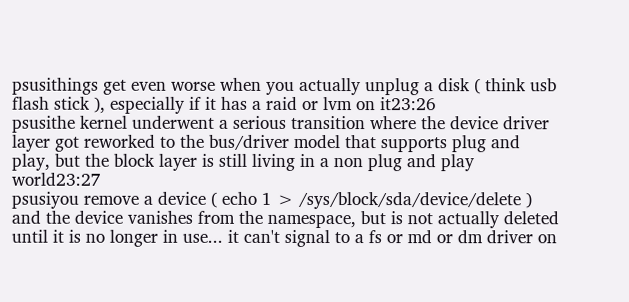psusithings get even worse when you actually unplug a disk ( think usb flash stick ), especially if it has a raid or lvm on it23:26
psusithe kernel underwent a serious transition where the device driver layer got reworked to the bus/driver model that supports plug and play, but the block layer is still living in a non plug and play world23:27
psusiyou remove a device ( echo 1 > /sys/block/sda/device/delete ) and the device vanishes from the namespace, but is not actually deleted until it is no longer in use... it can't signal to a fs or md or dm driver on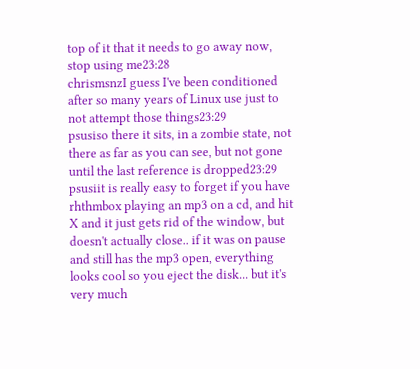top of it that it needs to go away now, stop using me23:28
chrismsnzI guess I've been conditioned after so many years of Linux use just to not attempt those things23:29
psusiso there it sits, in a zombie state, not there as far as you can see, but not gone until the last reference is dropped23:29
psusiit is really easy to forget if you have rhthmbox playing an mp3 on a cd, and hit X and it just gets rid of the window, but doesn't actually close.. if it was on pause and still has the mp3 open, everything looks cool so you eject the disk... but it's very much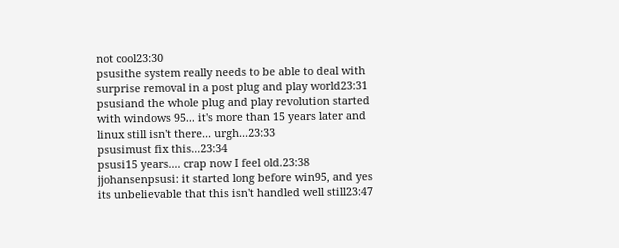not cool23:30
psusithe system really needs to be able to deal with surprise removal in a post plug and play world23:31
psusiand the whole plug and play revolution started with windows 95... it's more than 15 years later and linux still isn't there... urgh...23:33
psusimust fix this...23:34
psusi15 years.... crap now I feel old.23:38
jjohansenpsusi: it started long before win95, and yes its unbelievable that this isn't handled well still23:47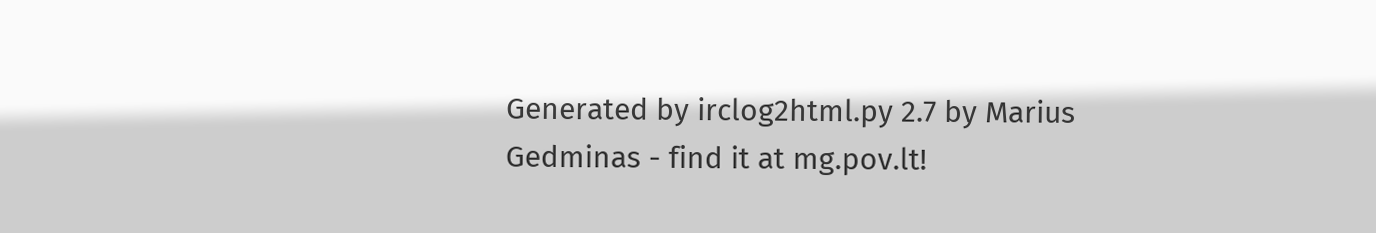Generated by irclog2html.py 2.7 by Marius Gedminas - find it at mg.pov.lt!